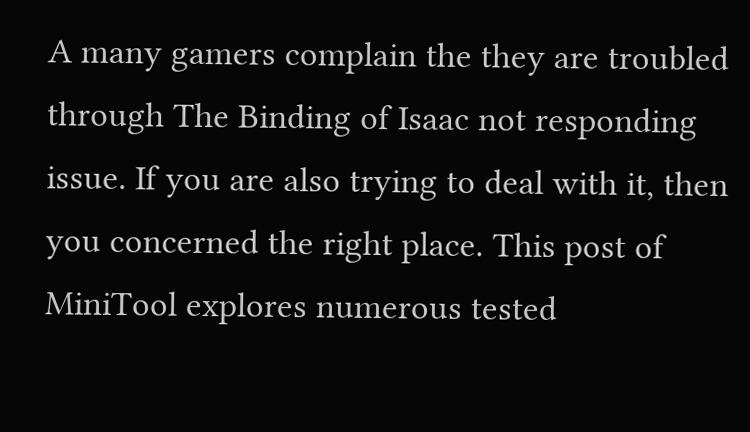A many gamers complain the they are troubled through The Binding of Isaac not responding issue. If you are also trying to deal with it, then you concerned the right place. This post of MiniTool explores numerous tested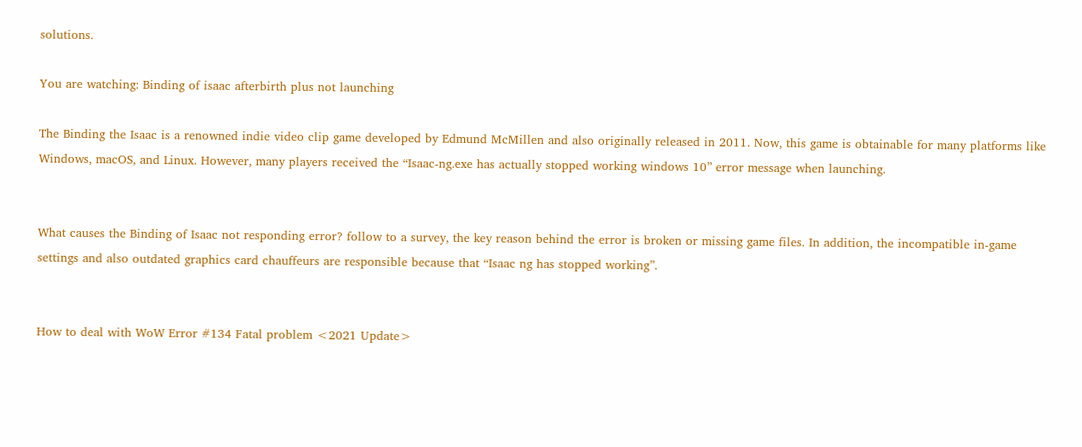solutions.

You are watching: Binding of isaac afterbirth plus not launching

The Binding the Isaac is a renowned indie video clip game developed by Edmund McMillen and also originally released in 2011. Now, this game is obtainable for many platforms like Windows, macOS, and Linux. However, many players received the “Isaac-ng.exe has actually stopped working windows 10” error message when launching.


What causes the Binding of Isaac not responding error? follow to a survey, the key reason behind the error is broken or missing game files. In addition, the incompatible in-game settings and also outdated graphics card chauffeurs are responsible because that “Isaac ng has stopped working”.


How to deal with WoW Error #134 Fatal problem <2021 Update>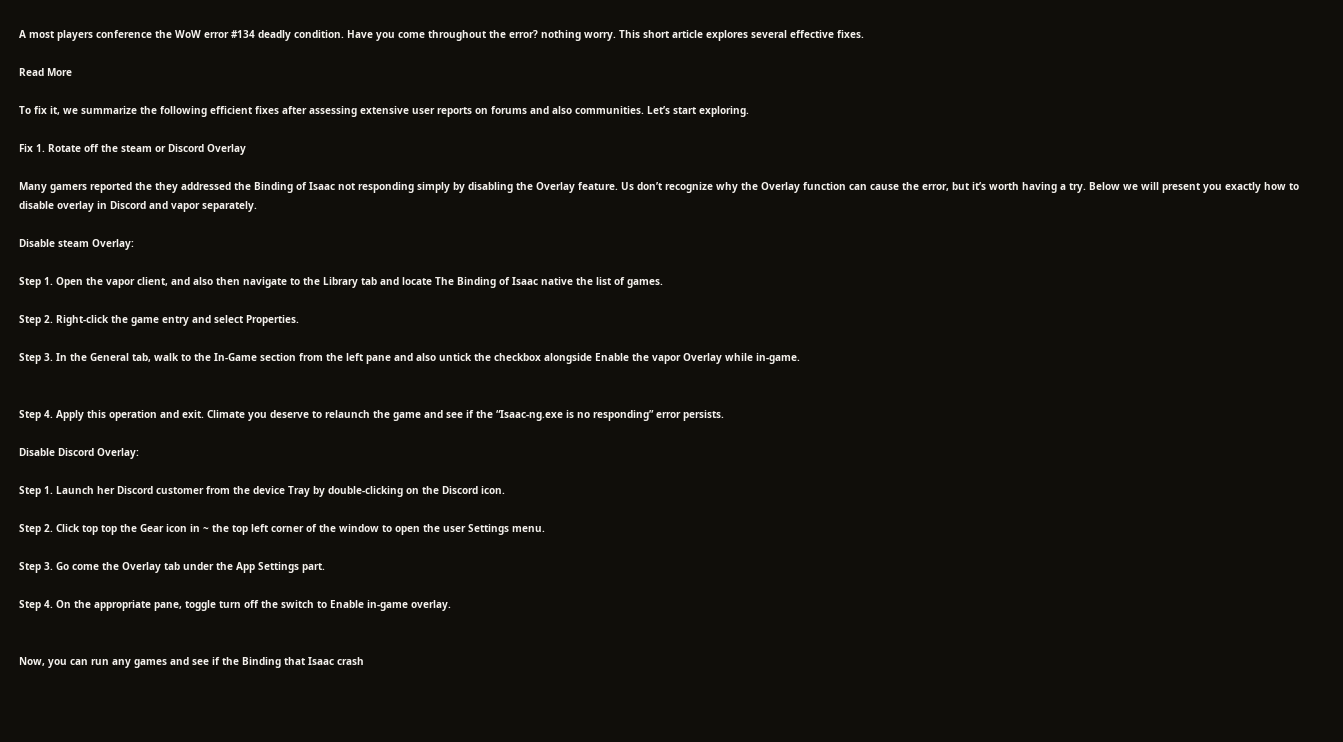A most players conference the WoW error #134 deadly condition. Have you come throughout the error? nothing worry. This short article explores several effective fixes.

Read More

To fix it, we summarize the following efficient fixes after assessing extensive user reports on forums and also communities. Let’s start exploring.

Fix 1. Rotate off the steam or Discord Overlay

Many gamers reported the they addressed the Binding of Isaac not responding simply by disabling the Overlay feature. Us don’t recognize why the Overlay function can cause the error, but it’s worth having a try. Below we will present you exactly how to disable overlay in Discord and vapor separately.

Disable steam Overlay:

Step 1. Open the vapor client, and also then navigate to the Library tab and locate The Binding of Isaac native the list of games.

Step 2. Right-click the game entry and select Properties.

Step 3. In the General tab, walk to the In-Game section from the left pane and also untick the checkbox alongside Enable the vapor Overlay while in-game.


Step 4. Apply this operation and exit. Climate you deserve to relaunch the game and see if the “Isaac-ng.exe is no responding” error persists.

Disable Discord Overlay:

Step 1. Launch her Discord customer from the device Tray by double-clicking on the Discord icon.

Step 2. Click top top the Gear icon in ~ the top left corner of the window to open the user Settings menu.

Step 3. Go come the Overlay tab under the App Settings part.

Step 4. On the appropriate pane, toggle turn off the switch to Enable in-game overlay.


Now, you can run any games and see if the Binding that Isaac crash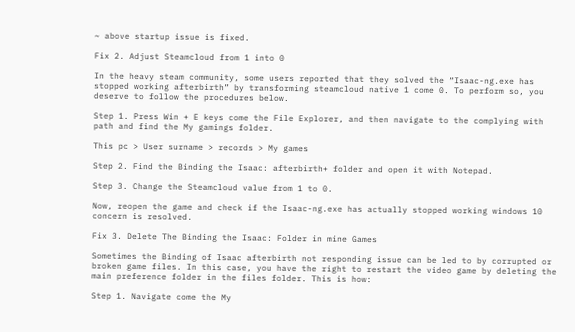~ above startup issue is fixed.

Fix 2. Adjust Steamcloud from 1 into 0

In the heavy steam community, some users reported that they solved the “Isaac-ng.exe has stopped working afterbirth” by transforming steamcloud native 1 come 0. To perform so, you deserve to follow the procedures below.

Step 1. Press Win + E keys come the File Explorer, and then navigate to the complying with path and find the My gamings folder.

This pc > User surname > records > My games

Step 2. Find the Binding the Isaac: afterbirth+ folder and open it with Notepad.

Step 3. Change the Steamcloud value from 1 to 0.

Now, reopen the game and check if the Isaac-ng.exe has actually stopped working windows 10 concern is resolved.

Fix 3. Delete The Binding the Isaac: Folder in mine Games

Sometimes the Binding of Isaac afterbirth not responding issue can be led to by corrupted or broken game files. In this case, you have the right to restart the video game by deleting the main preference folder in the files folder. This is how:

Step 1. Navigate come the My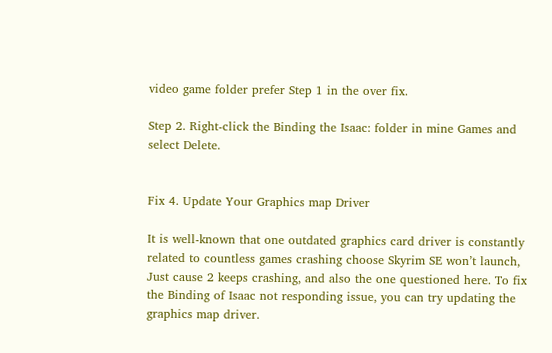video game folder prefer Step 1 in the over fix.

Step 2. Right-click the Binding the Isaac: folder in mine Games and select Delete.


Fix 4. Update Your Graphics map Driver

It is well-known that one outdated graphics card driver is constantly related to countless games crashing choose Skyrim SE won’t launch, Just cause 2 keeps crashing, and also the one questioned here. To fix the Binding of Isaac not responding issue, you can try updating the graphics map driver.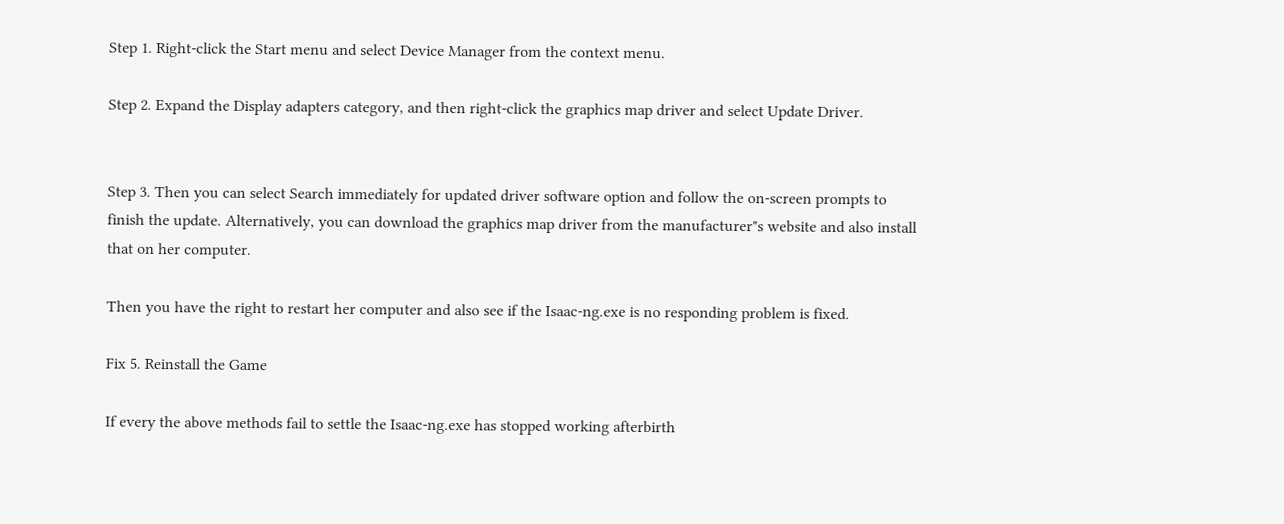Step 1. Right-click the Start menu and select Device Manager from the context menu.

Step 2. Expand the Display adapters category, and then right-click the graphics map driver and select Update Driver.


Step 3. Then you can select Search immediately for updated driver software option and follow the on-screen prompts to finish the update. Alternatively, you can download the graphics map driver from the manufacturer"s website and also install that on her computer.

Then you have the right to restart her computer and also see if the Isaac-ng.exe is no responding problem is fixed.

Fix 5. Reinstall the Game

If every the above methods fail to settle the Isaac-ng.exe has stopped working afterbirth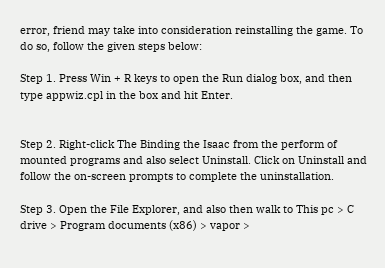error, friend may take into consideration reinstalling the game. To do so, follow the given steps below:

Step 1. Press Win + R keys to open the Run dialog box, and then type appwiz.cpl in the box and hit Enter.


Step 2. Right-click The Binding the Isaac from the perform of mounted programs and also select Uninstall. Click on Uninstall and follow the on-screen prompts to complete the uninstallation.

Step 3. Open the File Explorer, and also then walk to This pc > C drive > Program documents (x86) > vapor >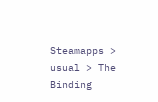Steamapps > usual > The Binding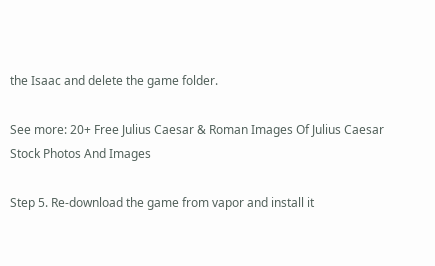the Isaac and delete the game folder.

See more: 20+ Free Julius Caesar & Roman Images Of Julius Caesar Stock Photos And Images

Step 5. Re-download the game from vapor and install it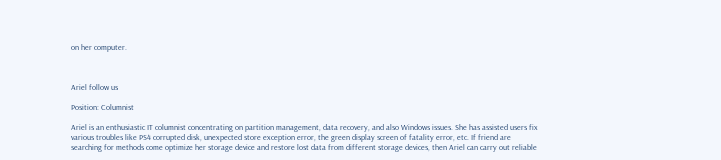on her computer.



Ariel follow us

Position: Columnist

Ariel is an enthusiastic IT columnist concentrating on partition management, data recovery, and also Windows issues. She has assisted users fix various troubles like PS4 corrupted disk, unexpected store exception error, the green display screen of fatality error, etc. If friend are searching for methods come optimize her storage device and restore lost data from different storage devices, then Ariel can carry out reliable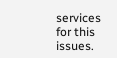services for this issues.